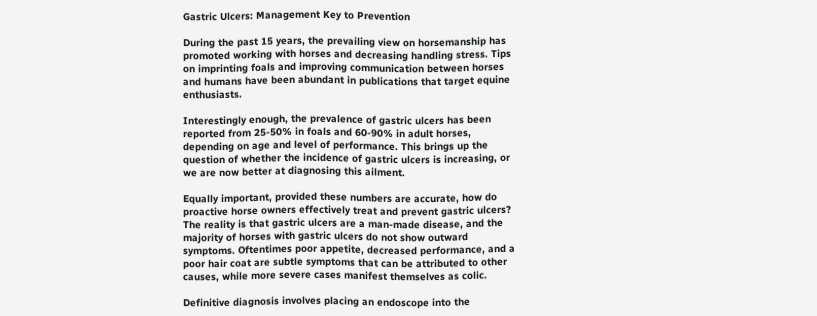Gastric Ulcers: Management Key to Prevention

During the past 15 years, the prevailing view on horsemanship has promoted working with horses and decreasing handling stress. Tips on imprinting foals and improving communication between horses and humans have been abundant in publications that target equine enthusiasts.

Interestingly enough, the prevalence of gastric ulcers has been reported from 25-50% in foals and 60-90% in adult horses, depending on age and level of performance. This brings up the question of whether the incidence of gastric ulcers is increasing, or we are now better at diagnosing this ailment.

Equally important, provided these numbers are accurate, how do proactive horse owners effectively treat and prevent gastric ulcers? The reality is that gastric ulcers are a man-made disease, and the majority of horses with gastric ulcers do not show outward symptoms. Oftentimes poor appetite, decreased performance, and a poor hair coat are subtle symptoms that can be attributed to other causes, while more severe cases manifest themselves as colic.

Definitive diagnosis involves placing an endoscope into the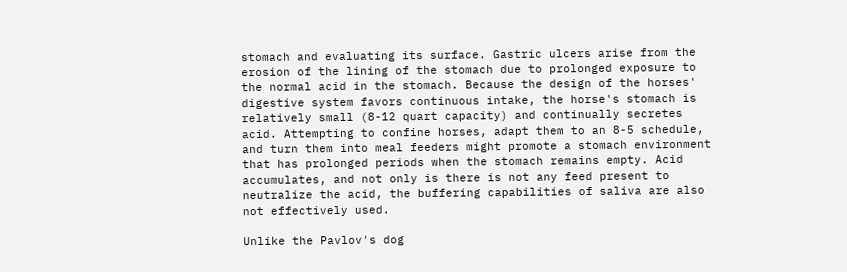stomach and evaluating its surface. Gastric ulcers arise from the erosion of the lining of the stomach due to prolonged exposure to the normal acid in the stomach. Because the design of the horses' digestive system favors continuous intake, the horse's stomach is relatively small (8-12 quart capacity) and continually secretes acid. Attempting to confine horses, adapt them to an 8-5 schedule, and turn them into meal feeders might promote a stomach environment that has prolonged periods when the stomach remains empty. Acid accumulates, and not only is there is not any feed present to neutralize the acid, the buffering capabilities of saliva are also not effectively used.

Unlike the Pavlov's dog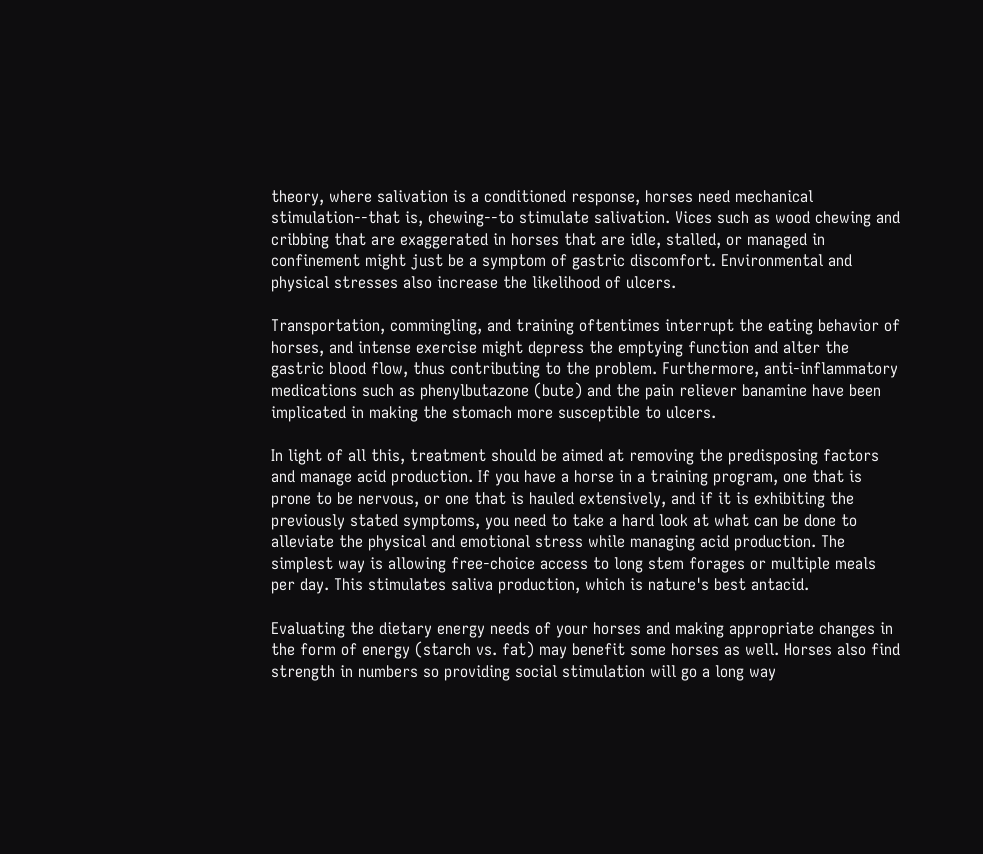theory, where salivation is a conditioned response, horses need mechanical stimulation--that is, chewing--to stimulate salivation. Vices such as wood chewing and cribbing that are exaggerated in horses that are idle, stalled, or managed in confinement might just be a symptom of gastric discomfort. Environmental and physical stresses also increase the likelihood of ulcers.

Transportation, commingling, and training oftentimes interrupt the eating behavior of horses, and intense exercise might depress the emptying function and alter the gastric blood flow, thus contributing to the problem. Furthermore, anti-inflammatory medications such as phenylbutazone (bute) and the pain reliever banamine have been implicated in making the stomach more susceptible to ulcers.

In light of all this, treatment should be aimed at removing the predisposing factors and manage acid production. If you have a horse in a training program, one that is prone to be nervous, or one that is hauled extensively, and if it is exhibiting the previously stated symptoms, you need to take a hard look at what can be done to alleviate the physical and emotional stress while managing acid production. The simplest way is allowing free-choice access to long stem forages or multiple meals per day. This stimulates saliva production, which is nature's best antacid.

Evaluating the dietary energy needs of your horses and making appropriate changes in the form of energy (starch vs. fat) may benefit some horses as well. Horses also find strength in numbers so providing social stimulation will go a long way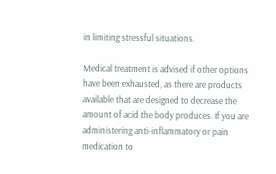in limiting stressful situations.

Medical treatment is advised if other options have been exhausted, as there are products available that are designed to decrease the amount of acid the body produces. If you are administering anti-inflammatory or pain medication to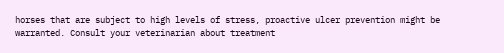horses that are subject to high levels of stress, proactive ulcer prevention might be warranted. Consult your veterinarian about treatment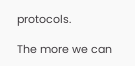protocols.

The more we can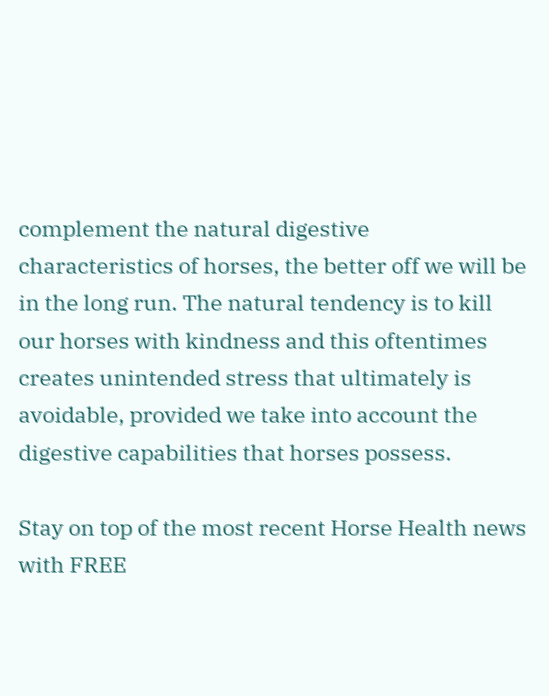complement the natural digestive characteristics of horses, the better off we will be in the long run. The natural tendency is to kill our horses with kindness and this oftentimes creates unintended stress that ultimately is avoidable, provided we take into account the digestive capabilities that horses possess.

Stay on top of the most recent Horse Health news with FREE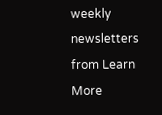weekly newsletters from Learn More